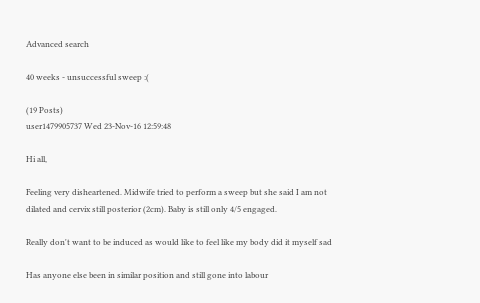Advanced search

40 weeks - unsuccessful sweep :(

(19 Posts)
user1479905737 Wed 23-Nov-16 12:59:48

Hi all,

Feeling very disheartened. Midwife tried to perform a sweep but she said I am not dilated and cervix still posterior (2cm). Baby is still only 4/5 engaged.

Really don't want to be induced as would like to feel like my body did it myself sad

Has anyone else been in similar position and still gone into labour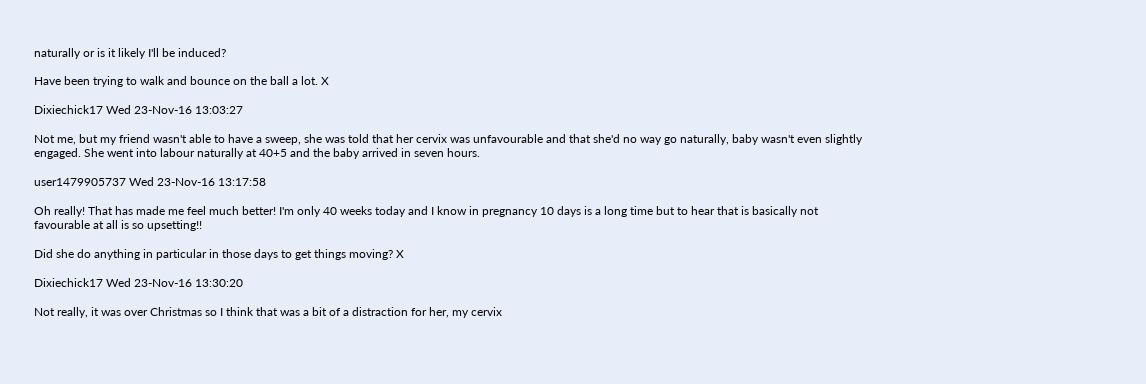naturally or is it likely I'll be induced?

Have been trying to walk and bounce on the ball a lot. X

Dixiechick17 Wed 23-Nov-16 13:03:27

Not me, but my friend wasn't able to have a sweep, she was told that her cervix was unfavourable and that she'd no way go naturally, baby wasn't even slightly engaged. She went into labour naturally at 40+5 and the baby arrived in seven hours.

user1479905737 Wed 23-Nov-16 13:17:58

Oh really! That has made me feel much better! I'm only 40 weeks today and I know in pregnancy 10 days is a long time but to hear that is basically not favourable at all is so upsetting!!

Did she do anything in particular in those days to get things moving? X

Dixiechick17 Wed 23-Nov-16 13:30:20

Not really, it was over Christmas so I think that was a bit of a distraction for her, my cervix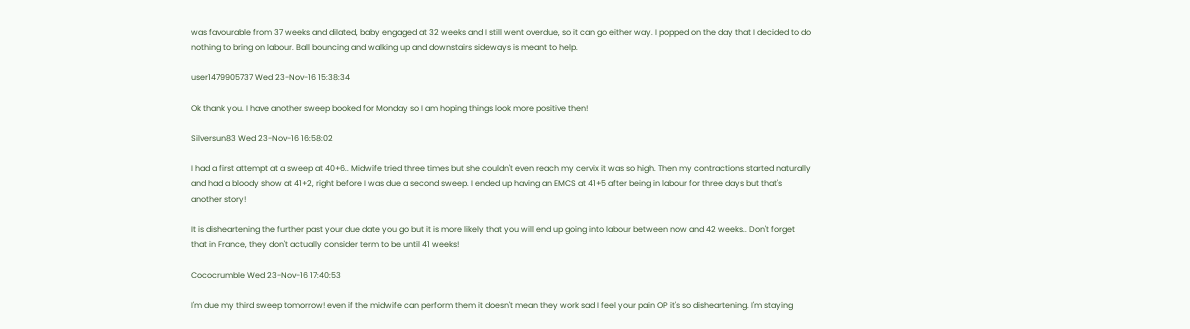was favourable from 37 weeks and dilated, baby engaged at 32 weeks and I still went overdue, so it can go either way. I popped on the day that I decided to do nothing to bring on labour. Ball bouncing and walking up and downstairs sideways is meant to help.

user1479905737 Wed 23-Nov-16 15:38:34

Ok thank you. I have another sweep booked for Monday so I am hoping things look more positive then!

Silversun83 Wed 23-Nov-16 16:58:02

I had a first attempt at a sweep at 40+6.. Midwife tried three times but she couldn't even reach my cervix it was so high. Then my contractions started naturally and had a bloody show at 41+2, right before I was due a second sweep. I ended up having an EMCS at 41+5 after being in labour for three days but that's another story!

It is disheartening the further past your due date you go but it is more likely that you will end up going into labour between now and 42 weeks.. Don't forget that in France, they don't actually consider term to be until 41 weeks!

Cococrumble Wed 23-Nov-16 17:40:53

I'm due my third sweep tomorrow! even if the midwife can perform them it doesn't mean they work sad I feel your pain OP it's so disheartening. I'm staying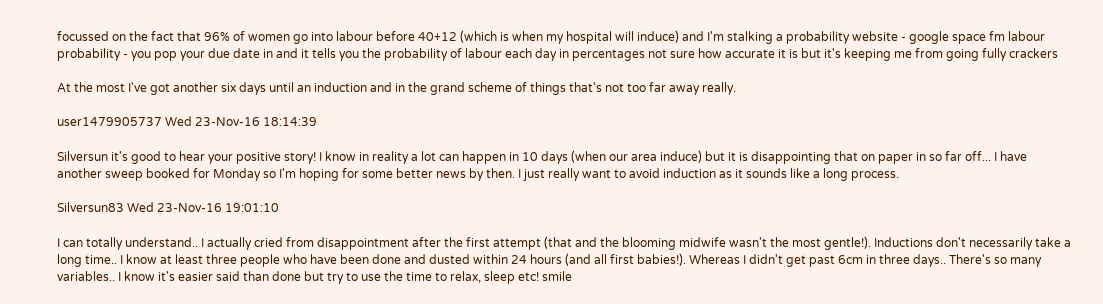focussed on the fact that 96% of women go into labour before 40+12 (which is when my hospital will induce) and I'm stalking a probability website - google space fm labour probability - you pop your due date in and it tells you the probability of labour each day in percentages not sure how accurate it is but it's keeping me from going fully crackers

At the most I've got another six days until an induction and in the grand scheme of things that's not too far away really.

user1479905737 Wed 23-Nov-16 18:14:39

Silversun it's good to hear your positive story! I know in reality a lot can happen in 10 days (when our area induce) but it is disappointing that on paper in so far off... I have another sweep booked for Monday so I'm hoping for some better news by then. I just really want to avoid induction as it sounds like a long process.

Silversun83 Wed 23-Nov-16 19:01:10

I can totally understand.. I actually cried from disappointment after the first attempt (that and the blooming midwife wasn't the most gentle!). Inductions don't necessarily take a long time.. I know at least three people who have been done and dusted within 24 hours (and all first babies!). Whereas I didn't get past 6cm in three days.. There's so many variables.. I know it's easier said than done but try to use the time to relax, sleep etc! smile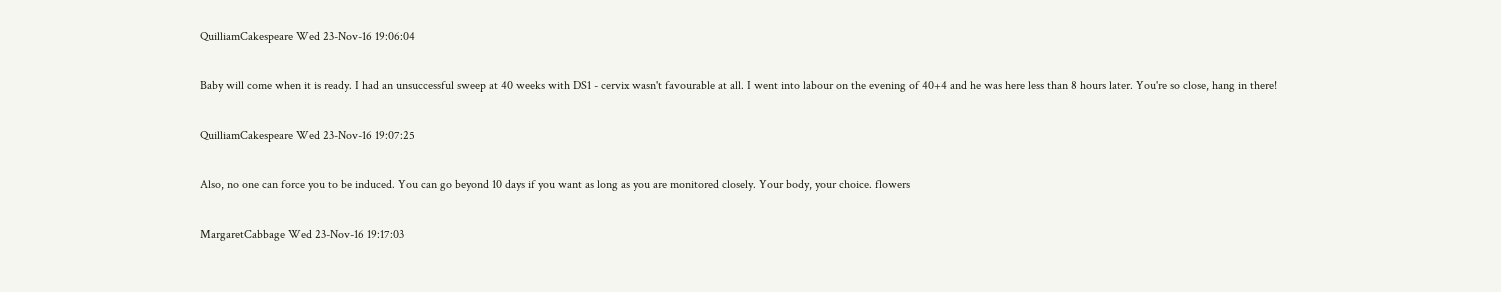QuilliamCakespeare Wed 23-Nov-16 19:06:04

Baby will come when it is ready. I had an unsuccessful sweep at 40 weeks with DS1 - cervix wasn't favourable at all. I went into labour on the evening of 40+4 and he was here less than 8 hours later. You're so close, hang in there!

QuilliamCakespeare Wed 23-Nov-16 19:07:25

Also, no one can force you to be induced. You can go beyond 10 days if you want as long as you are monitored closely. Your body, your choice. flowers

MargaretCabbage Wed 23-Nov-16 19:17:03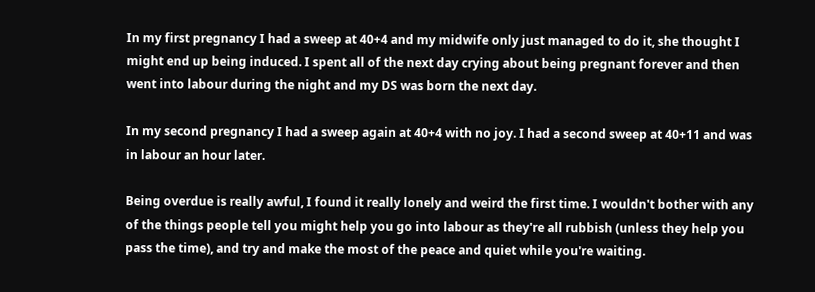In my first pregnancy I had a sweep at 40+4 and my midwife only just managed to do it, she thought I might end up being induced. I spent all of the next day crying about being pregnant forever and then went into labour during the night and my DS was born the next day.

In my second pregnancy I had a sweep again at 40+4 with no joy. I had a second sweep at 40+11 and was in labour an hour later.

Being overdue is really awful, I found it really lonely and weird the first time. I wouldn't bother with any of the things people tell you might help you go into labour as they're all rubbish (unless they help you pass the time), and try and make the most of the peace and quiet while you're waiting.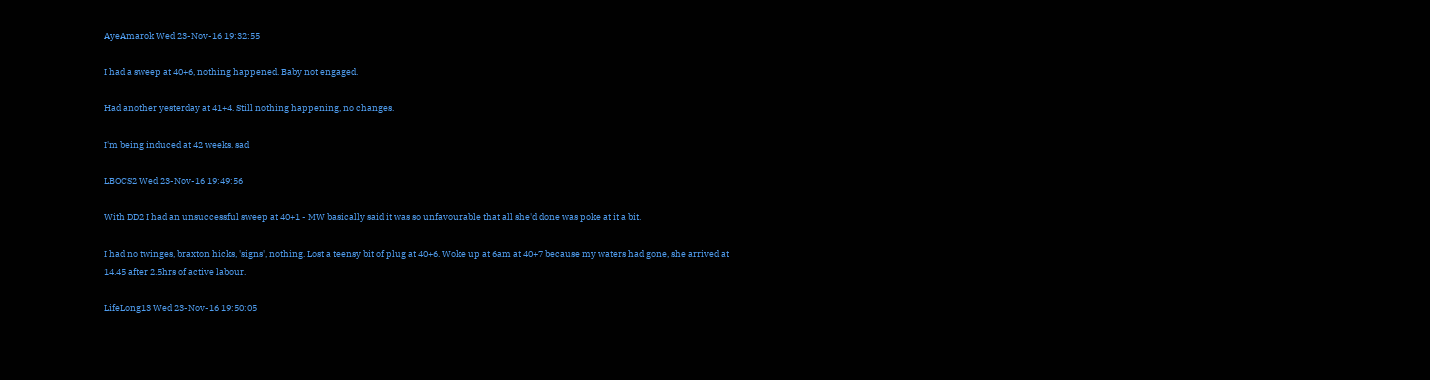AyeAmarok Wed 23-Nov-16 19:32:55

I had a sweep at 40+6, nothing happened. Baby not engaged.

Had another yesterday at 41+4. Still nothing happening, no changes.

I'm being induced at 42 weeks. sad

LBOCS2 Wed 23-Nov-16 19:49:56

With DD2 I had an unsuccessful sweep at 40+1 - MW basically said it was so unfavourable that all she'd done was poke at it a bit.

I had no twinges, braxton hicks, 'signs', nothing. Lost a teensy bit of plug at 40+6. Woke up at 6am at 40+7 because my waters had gone, she arrived at 14.45 after 2.5hrs of active labour.

LifeLong13 Wed 23-Nov-16 19:50:05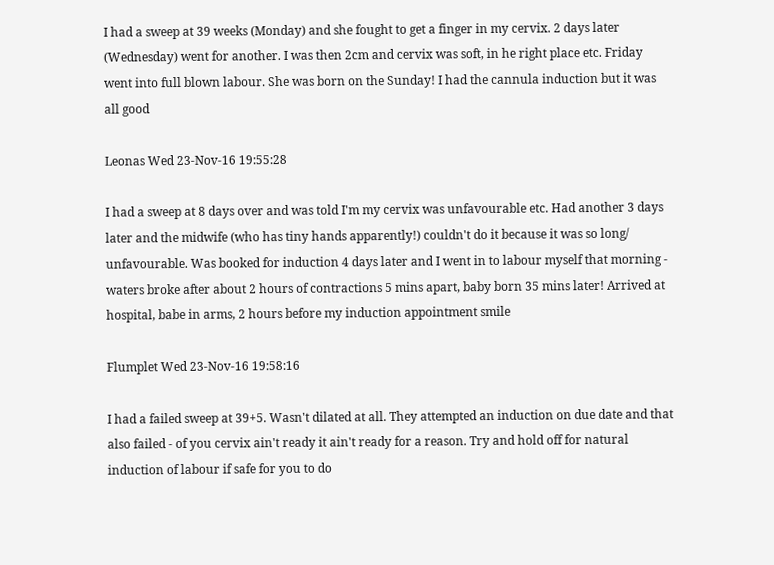I had a sweep at 39 weeks (Monday) and she fought to get a finger in my cervix. 2 days later (Wednesday) went for another. I was then 2cm and cervix was soft, in he right place etc. Friday went into full blown labour. She was born on the Sunday! I had the cannula induction but it was all good

Leonas Wed 23-Nov-16 19:55:28

I had a sweep at 8 days over and was told I'm my cervix was unfavourable etc. Had another 3 days later and the midwife (who has tiny hands apparently!) couldn't do it because it was so long/ unfavourable. Was booked for induction 4 days later and I went in to labour myself that morning - waters broke after about 2 hours of contractions 5 mins apart, baby born 35 mins later! Arrived at hospital, babe in arms, 2 hours before my induction appointment smile

Flumplet Wed 23-Nov-16 19:58:16

I had a failed sweep at 39+5. Wasn't dilated at all. They attempted an induction on due date and that also failed - of you cervix ain't ready it ain't ready for a reason. Try and hold off for natural induction of labour if safe for you to do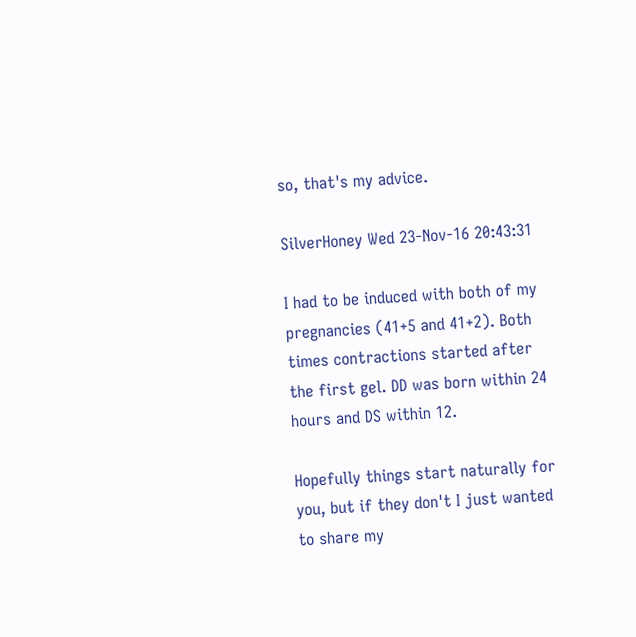so, that's my advice.

SilverHoney Wed 23-Nov-16 20:43:31

I had to be induced with both of my pregnancies (41+5 and 41+2). Both times contractions started after the first gel. DD was born within 24 hours and DS within 12.

Hopefully things start naturally for you, but if they don't I just wanted to share my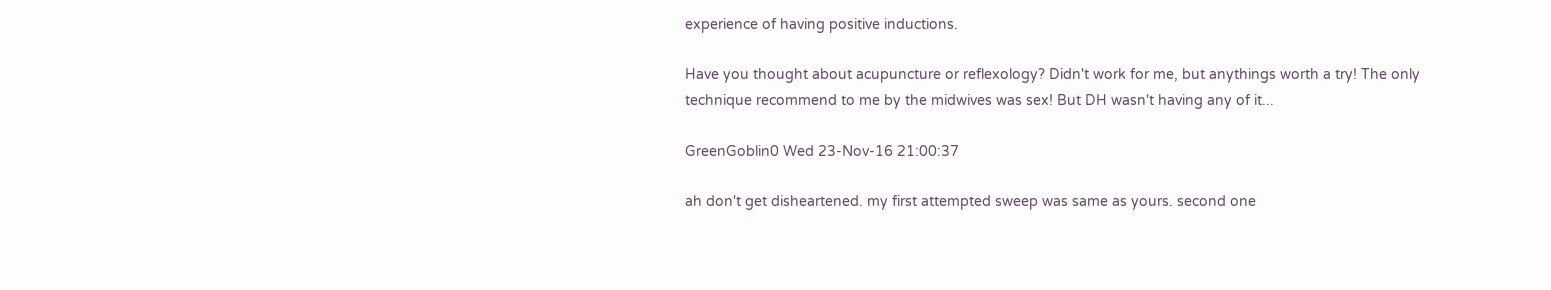experience of having positive inductions.

Have you thought about acupuncture or reflexology? Didn't work for me, but anythings worth a try! The only technique recommend to me by the midwives was sex! But DH wasn't having any of it...

GreenGoblin0 Wed 23-Nov-16 21:00:37

ah don't get disheartened. my first attempted sweep was same as yours. second one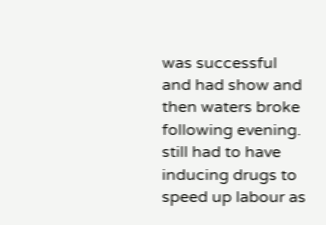was successful and had show and then waters broke following evening. still had to have inducing drugs to speed up labour as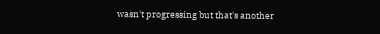wasn't progressing but that's another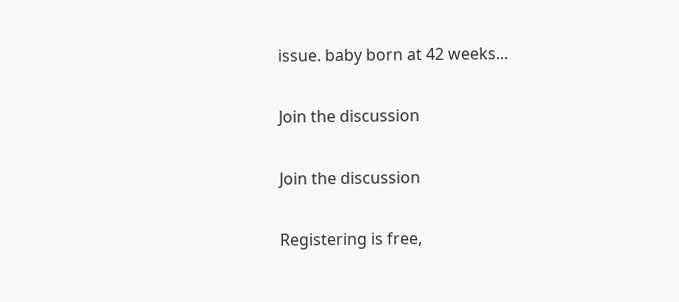issue. baby born at 42 weeks...

Join the discussion

Join the discussion

Registering is free,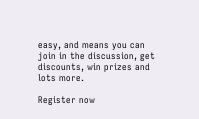easy, and means you can join in the discussion, get discounts, win prizes and lots more.

Register now